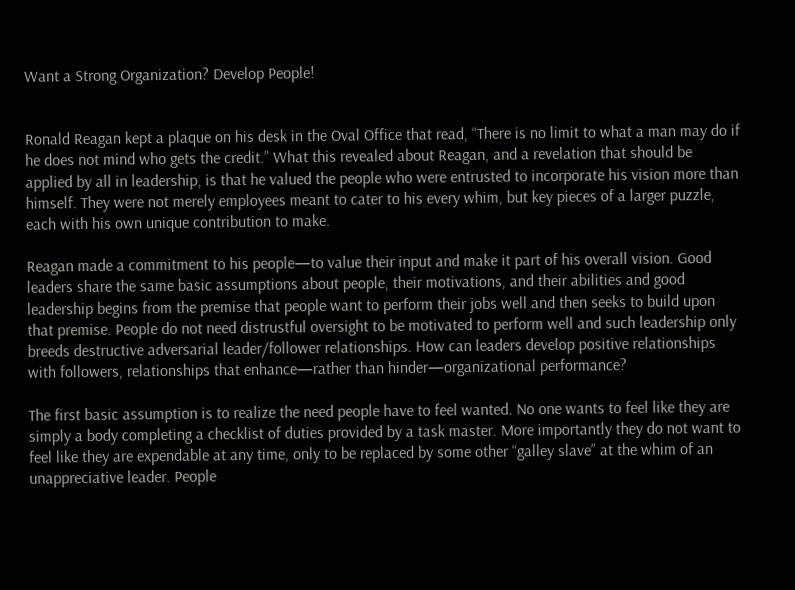Want a Strong Organization? Develop People!


Ronald Reagan kept a plaque on his desk in the Oval Office that read, “There is no limit to what a man may do if he does not mind who gets the credit.” What this revealed about Reagan, and a revelation that should be applied by all in leadership, is that he valued the people who were entrusted to incorporate his vision more than himself. They were not merely employees meant to cater to his every whim, but key pieces of a larger puzzle, each with his own unique contribution to make.

Reagan made a commitment to his people—to value their input and make it part of his overall vision. Good leaders share the same basic assumptions about people, their motivations, and their abilities and good leadership begins from the premise that people want to perform their jobs well and then seeks to build upon that premise. People do not need distrustful oversight to be motivated to perform well and such leadership only breeds destructive adversarial leader/follower relationships. How can leaders develop positive relationships with followers, relationships that enhance—rather than hinder—organizational performance?

The first basic assumption is to realize the need people have to feel wanted. No one wants to feel like they are simply a body completing a checklist of duties provided by a task master. More importantly they do not want to feel like they are expendable at any time, only to be replaced by some other “galley slave” at the whim of an unappreciative leader. People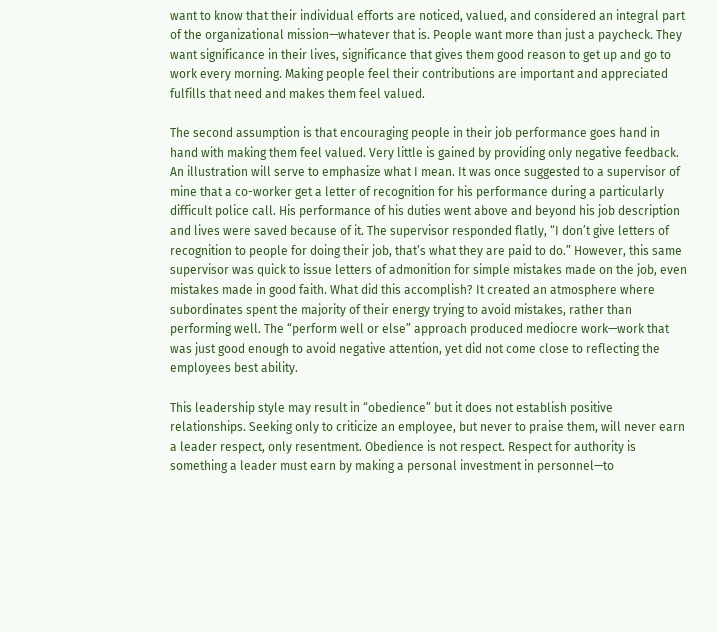want to know that their individual efforts are noticed, valued, and considered an integral part of the organizational mission—whatever that is. People want more than just a paycheck. They want significance in their lives, significance that gives them good reason to get up and go to work every morning. Making people feel their contributions are important and appreciated fulfills that need and makes them feel valued.

The second assumption is that encouraging people in their job performance goes hand in hand with making them feel valued. Very little is gained by providing only negative feedback. An illustration will serve to emphasize what I mean. It was once suggested to a supervisor of mine that a co-worker get a letter of recognition for his performance during a particularly difficult police call. His performance of his duties went above and beyond his job description and lives were saved because of it. The supervisor responded flatly, “I don’t give letters of recognition to people for doing their job, that’s what they are paid to do.” However, this same supervisor was quick to issue letters of admonition for simple mistakes made on the job, even mistakes made in good faith. What did this accomplish? It created an atmosphere where subordinates spent the majority of their energy trying to avoid mistakes, rather than performing well. The “perform well or else” approach produced mediocre work—work that was just good enough to avoid negative attention, yet did not come close to reflecting the employees best ability.

This leadership style may result in “obedience” but it does not establish positive relationships. Seeking only to criticize an employee, but never to praise them, will never earn a leader respect, only resentment. Obedience is not respect. Respect for authority is something a leader must earn by making a personal investment in personnel—to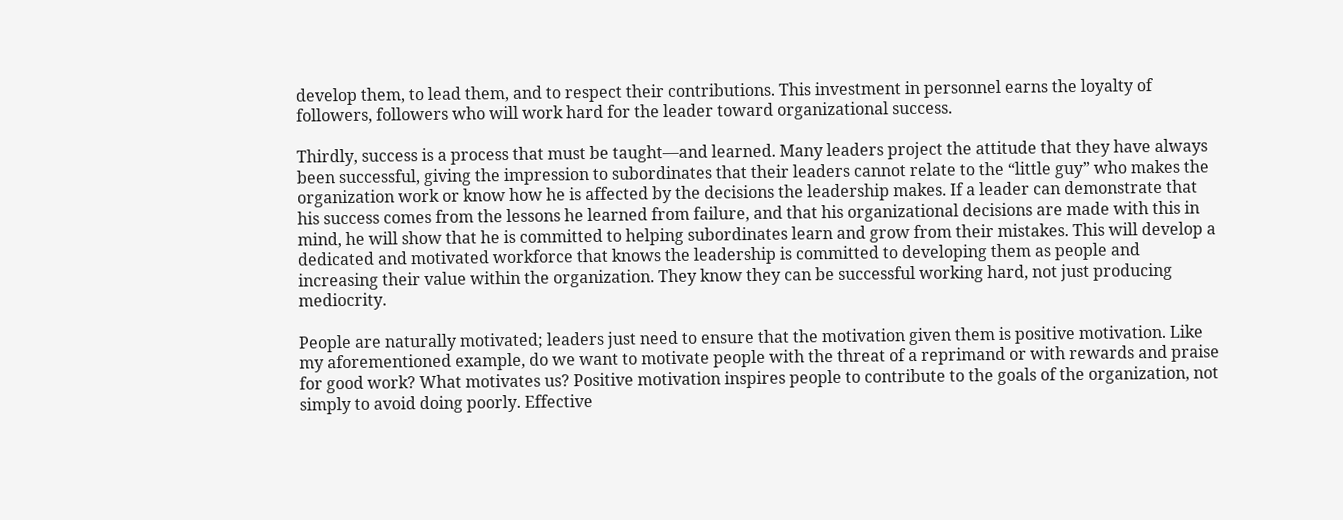develop them, to lead them, and to respect their contributions. This investment in personnel earns the loyalty of followers, followers who will work hard for the leader toward organizational success.

Thirdly, success is a process that must be taught—and learned. Many leaders project the attitude that they have always been successful, giving the impression to subordinates that their leaders cannot relate to the “little guy” who makes the organization work or know how he is affected by the decisions the leadership makes. If a leader can demonstrate that his success comes from the lessons he learned from failure, and that his organizational decisions are made with this in mind, he will show that he is committed to helping subordinates learn and grow from their mistakes. This will develop a dedicated and motivated workforce that knows the leadership is committed to developing them as people and increasing their value within the organization. They know they can be successful working hard, not just producing mediocrity.

People are naturally motivated; leaders just need to ensure that the motivation given them is positive motivation. Like my aforementioned example, do we want to motivate people with the threat of a reprimand or with rewards and praise for good work? What motivates us? Positive motivation inspires people to contribute to the goals of the organization, not simply to avoid doing poorly. Effective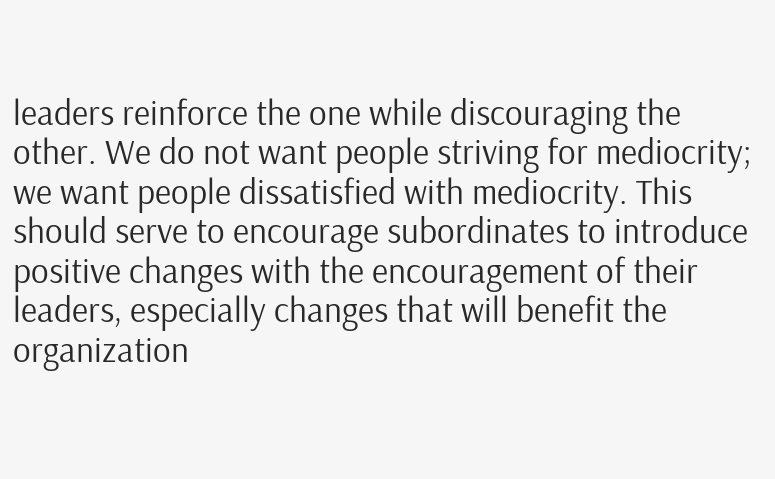leaders reinforce the one while discouraging the other. We do not want people striving for mediocrity; we want people dissatisfied with mediocrity. This should serve to encourage subordinates to introduce positive changes with the encouragement of their leaders, especially changes that will benefit the organization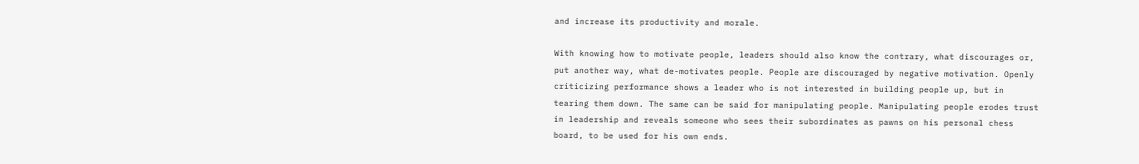and increase its productivity and morale.

With knowing how to motivate people, leaders should also know the contrary, what discourages or, put another way, what de-motivates people. People are discouraged by negative motivation. Openly criticizing performance shows a leader who is not interested in building people up, but in tearing them down. The same can be said for manipulating people. Manipulating people erodes trust in leadership and reveals someone who sees their subordinates as pawns on his personal chess board, to be used for his own ends.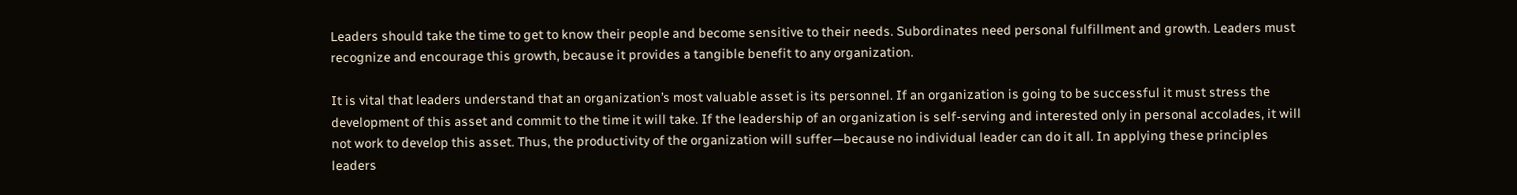Leaders should take the time to get to know their people and become sensitive to their needs. Subordinates need personal fulfillment and growth. Leaders must recognize and encourage this growth, because it provides a tangible benefit to any organization.

It is vital that leaders understand that an organization’s most valuable asset is its personnel. If an organization is going to be successful it must stress the development of this asset and commit to the time it will take. If the leadership of an organization is self-serving and interested only in personal accolades, it will not work to develop this asset. Thus, the productivity of the organization will suffer—because no individual leader can do it all. In applying these principles leaders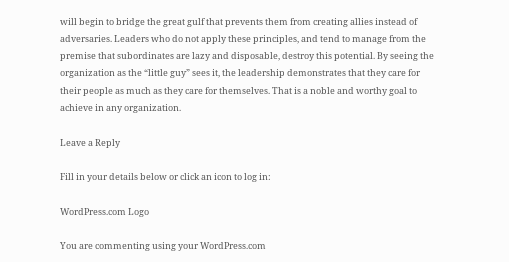will begin to bridge the great gulf that prevents them from creating allies instead of adversaries. Leaders who do not apply these principles, and tend to manage from the premise that subordinates are lazy and disposable, destroy this potential. By seeing the organization as the “little guy” sees it, the leadership demonstrates that they care for their people as much as they care for themselves. That is a noble and worthy goal to achieve in any organization.

Leave a Reply

Fill in your details below or click an icon to log in:

WordPress.com Logo

You are commenting using your WordPress.com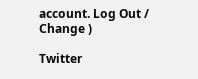account. Log Out /  Change )

Twitter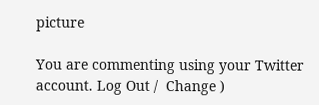picture

You are commenting using your Twitter account. Log Out /  Change )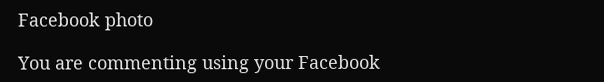Facebook photo

You are commenting using your Facebook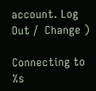account. Log Out /  Change )

Connecting to %s